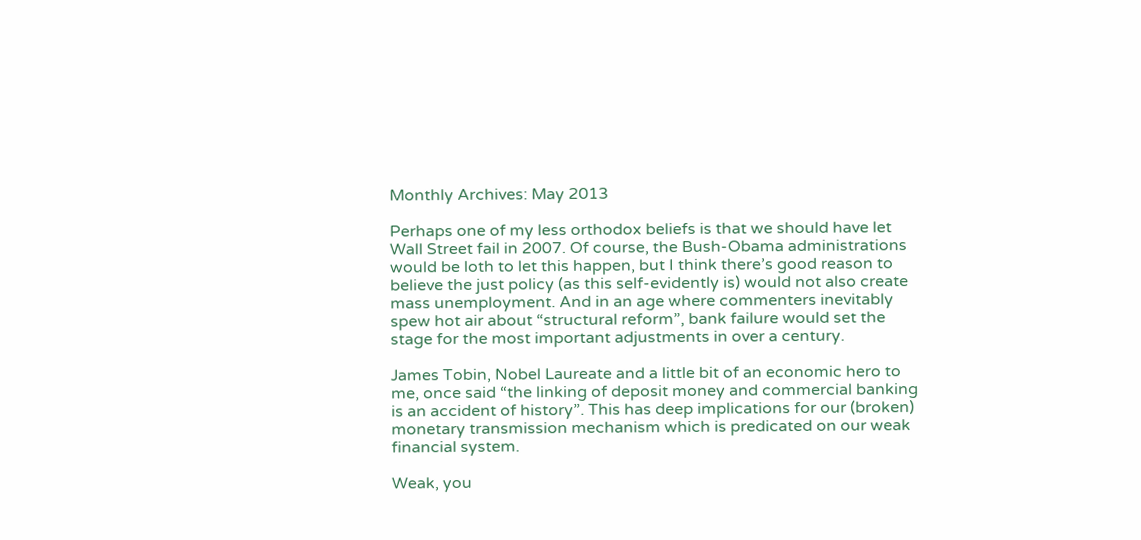Monthly Archives: May 2013

Perhaps one of my less orthodox beliefs is that we should have let Wall Street fail in 2007. Of course, the Bush-Obama administrations would be loth to let this happen, but I think there’s good reason to believe the just policy (as this self-evidently is) would not also create mass unemployment. And in an age where commenters inevitably spew hot air about “structural reform”, bank failure would set the stage for the most important adjustments in over a century.

James Tobin, Nobel Laureate and a little bit of an economic hero to me, once said “the linking of deposit money and commercial banking is an accident of history”. This has deep implications for our (broken) monetary transmission mechanism which is predicated on our weak financial system.

Weak, you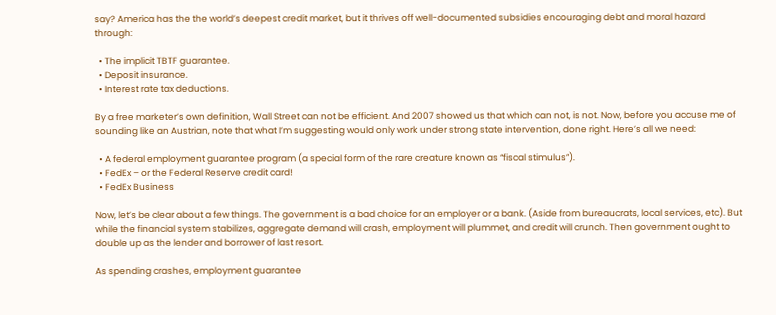say? America has the the world’s deepest credit market, but it thrives off well-documented subsidies encouraging debt and moral hazard through:

  • The implicit TBTF guarantee.
  • Deposit insurance.
  • Interest rate tax deductions.

By a free marketer’s own definition, Wall Street can not be efficient. And 2007 showed us that which can not, is not. Now, before you accuse me of sounding like an Austrian, note that what I’m suggesting would only work under strong state intervention, done right. Here’s all we need:

  • A federal employment guarantee program (a special form of the rare creature known as “fiscal stimulus”).
  • FedEx – or the Federal Reserve credit card!
  • FedEx Business

Now, let’s be clear about a few things. The government is a bad choice for an employer or a bank. (Aside from bureaucrats, local services, etc). But while the financial system stabilizes, aggregate demand will crash, employment will plummet, and credit will crunch. Then government ought to double up as the lender and borrower of last resort.

As spending crashes, employment guarantee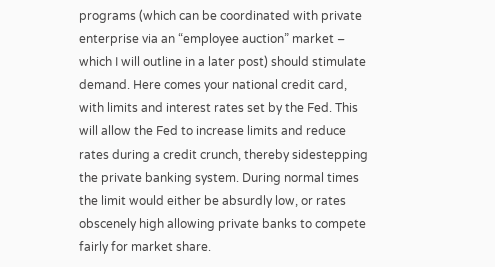programs (which can be coordinated with private enterprise via an “employee auction” market – which I will outline in a later post) should stimulate demand. Here comes your national credit card, with limits and interest rates set by the Fed. This will allow the Fed to increase limits and reduce rates during a credit crunch, thereby sidestepping the private banking system. During normal times the limit would either be absurdly low, or rates obscenely high allowing private banks to compete fairly for market share.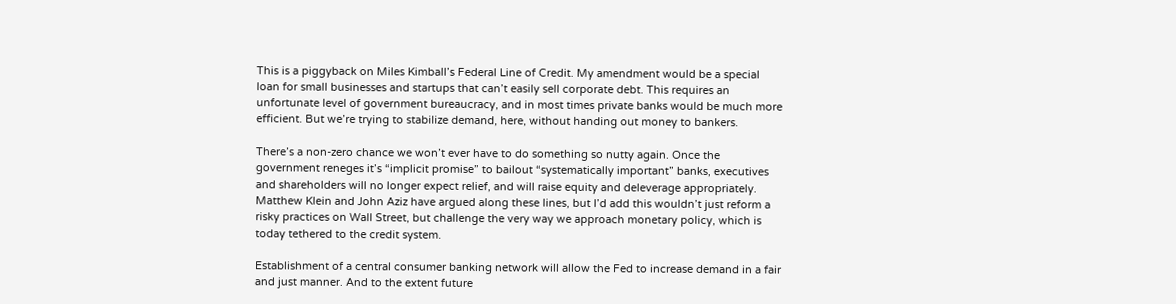This is a piggyback on Miles Kimball’s Federal Line of Credit. My amendment would be a special loan for small businesses and startups that can’t easily sell corporate debt. This requires an unfortunate level of government bureaucracy, and in most times private banks would be much more efficient. But we’re trying to stabilize demand, here, without handing out money to bankers.

There’s a non-zero chance we won’t ever have to do something so nutty again. Once the government reneges it’s “implicit promise” to bailout “systematically important” banks, executives and shareholders will no longer expect relief, and will raise equity and deleverage appropriately. Matthew Klein and John Aziz have argued along these lines, but I’d add this wouldn’t just reform a risky practices on Wall Street, but challenge the very way we approach monetary policy, which is today tethered to the credit system.

Establishment of a central consumer banking network will allow the Fed to increase demand in a fair and just manner. And to the extent future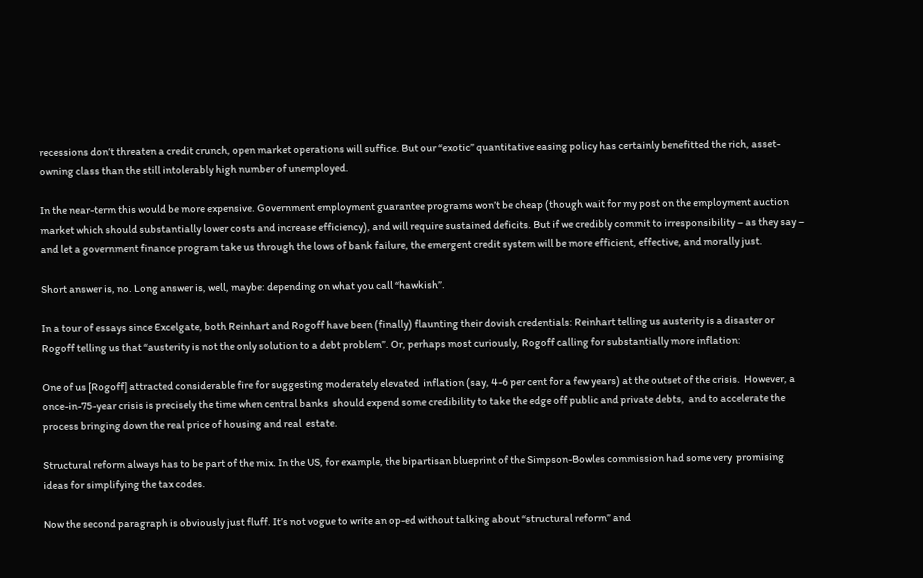recessions don’t threaten a credit crunch, open market operations will suffice. But our “exotic” quantitative easing policy has certainly benefitted the rich, asset-owning class than the still intolerably high number of unemployed.

In the near-term this would be more expensive. Government employment guarantee programs won’t be cheap (though wait for my post on the employment auction market which should substantially lower costs and increase efficiency), and will require sustained deficits. But if we credibly commit to irresponsibility – as they say – and let a government finance program take us through the lows of bank failure, the emergent credit system will be more efficient, effective, and morally just.

Short answer is, no. Long answer is, well, maybe: depending on what you call “hawkish”.

In a tour of essays since Excelgate, both Reinhart and Rogoff have been (finally) flaunting their dovish credentials: Reinhart telling us austerity is a disaster or Rogoff telling us that “austerity is not the only solution to a debt problem”. Or, perhaps most curiously, Rogoff calling for substantially more inflation:

One of us [Rogoff] attracted considerable fire for suggesting moderately elevated  inflation (say, 4-6 per cent for a few years) at the outset of the crisis.  However, a once-in-75-year crisis is precisely the time when central banks  should expend some credibility to take the edge off public and private debts,  and to accelerate the process bringing down the real price of housing and real  estate.

Structural reform always has to be part of the mix. In the US, for example, the bipartisan blueprint of the Simpson-Bowles commission had some very  promising ideas for simplifying the tax codes.

Now the second paragraph is obviously just fluff. It’s not vogue to write an op-ed without talking about “structural reform” and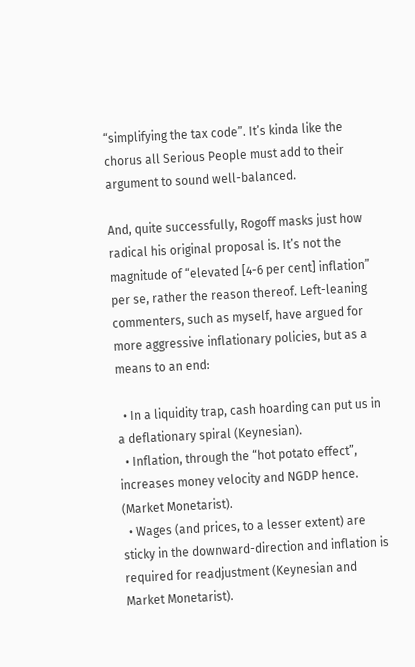“simplifying the tax code”. It’s kinda like the chorus all Serious People must add to their argument to sound well-balanced.

And, quite successfully, Rogoff masks just how radical his original proposal is. It’s not the magnitude of “elevated [4-6 per cent] inflation” per se, rather the reason thereof. Left-leaning commenters, such as myself, have argued for more aggressive inflationary policies, but as a means to an end:

  • In a liquidity trap, cash hoarding can put us in a deflationary spiral (Keynesian).
  • Inflation, through the “hot potato effect”, increases money velocity and NGDP hence. (Market Monetarist).
  • Wages (and prices, to a lesser extent) are sticky in the downward-direction and inflation is required for readjustment (Keynesian and Market Monetarist).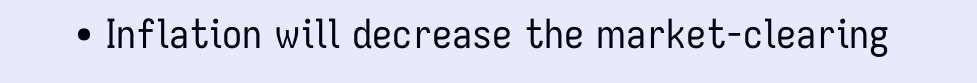• Inflation will decrease the market-clearing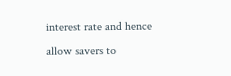interest rate and hence allow savers to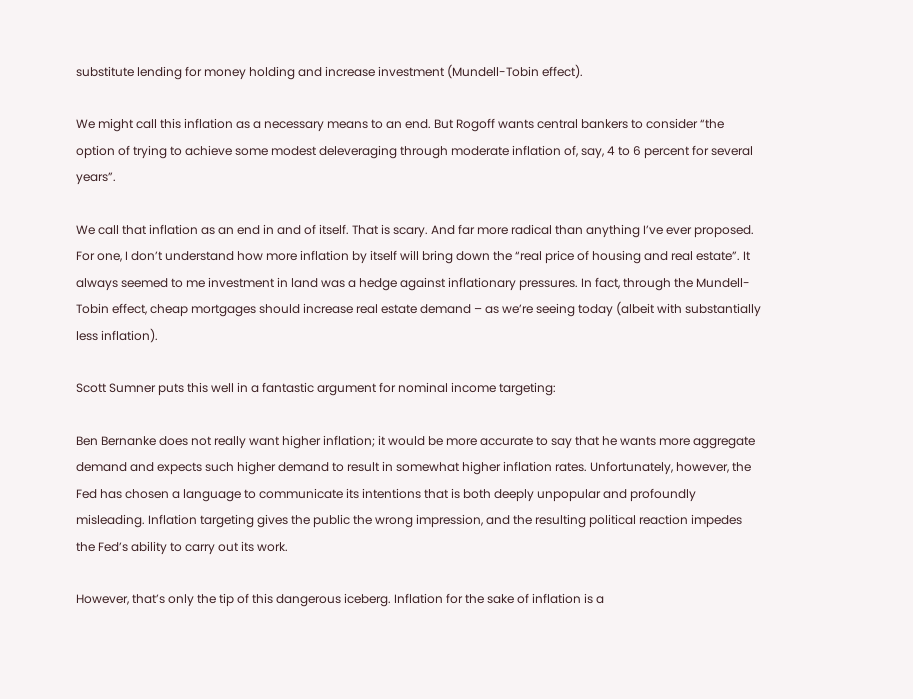substitute lending for money holding and increase investment (Mundell-Tobin effect).

We might call this inflation as a necessary means to an end. But Rogoff wants central bankers to consider “the option of trying to achieve some modest deleveraging through moderate inflation of, say, 4 to 6 percent for several years”.

We call that inflation as an end in and of itself. That is scary. And far more radical than anything I’ve ever proposed. For one, I don’t understand how more inflation by itself will bring down the “real price of housing and real estate”. It always seemed to me investment in land was a hedge against inflationary pressures. In fact, through the Mundell-Tobin effect, cheap mortgages should increase real estate demand – as we’re seeing today (albeit with substantially less inflation).

Scott Sumner puts this well in a fantastic argument for nominal income targeting:

Ben Bernanke does not really want higher inflation; it would be more accurate to say that he wants more aggregate demand and expects such higher demand to result in somewhat higher inflation rates. Unfortunately, however, the Fed has chosen a language to communicate its intentions that is both deeply unpopular and profoundly misleading. Inflation targeting gives the public the wrong impression, and the resulting political reaction impedes the Fed’s ability to carry out its work.

However, that’s only the tip of this dangerous iceberg. Inflation for the sake of inflation is a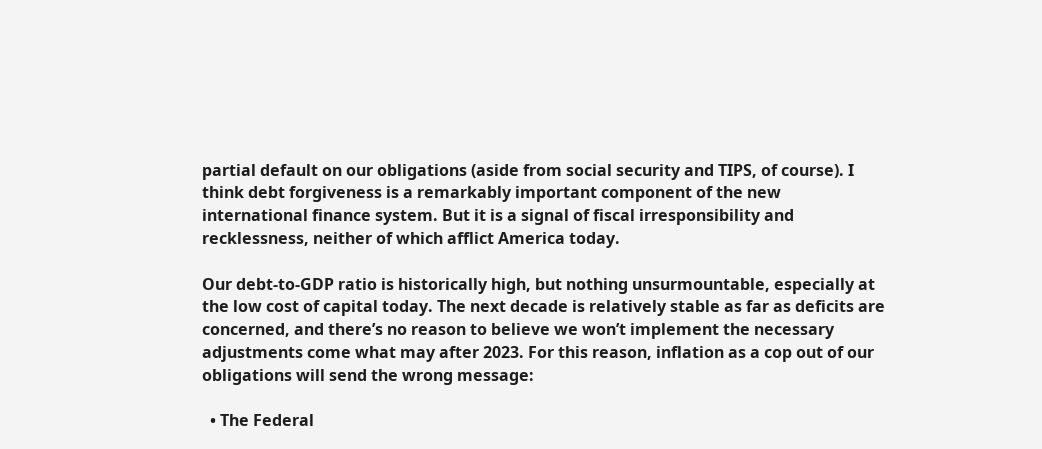partial default on our obligations (aside from social security and TIPS, of course). I think debt forgiveness is a remarkably important component of the new international finance system. But it is a signal of fiscal irresponsibility and recklessness, neither of which afflict America today.

Our debt-to-GDP ratio is historically high, but nothing unsurmountable, especially at the low cost of capital today. The next decade is relatively stable as far as deficits are concerned, and there’s no reason to believe we won’t implement the necessary adjustments come what may after 2023. For this reason, inflation as a cop out of our obligations will send the wrong message:

  • The Federal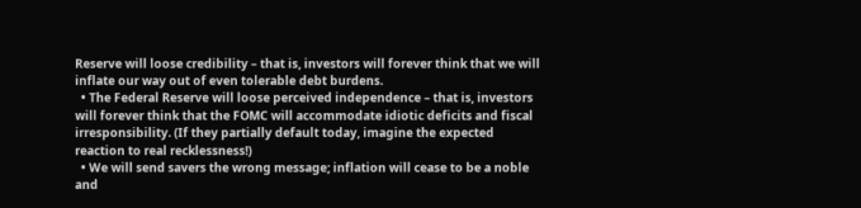Reserve will loose credibility – that is, investors will forever think that we will inflate our way out of even tolerable debt burdens.
  • The Federal Reserve will loose perceived independence – that is, investors will forever think that the FOMC will accommodate idiotic deficits and fiscal irresponsibility. (If they partially default today, imagine the expected reaction to real recklessness!)
  • We will send savers the wrong message; inflation will cease to be a noble and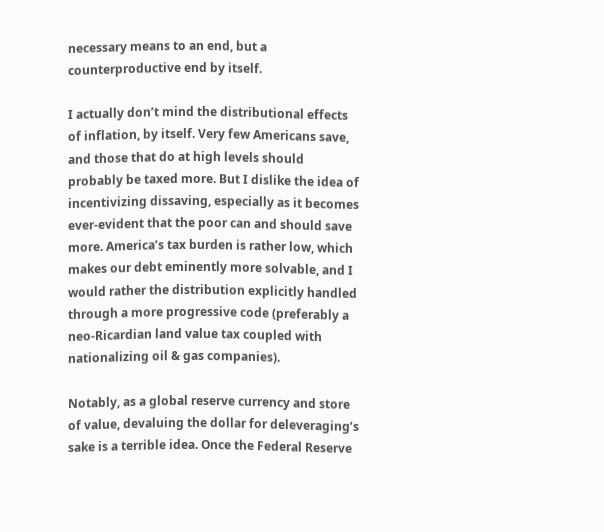necessary means to an end, but a counterproductive end by itself.

I actually don’t mind the distributional effects of inflation, by itself. Very few Americans save, and those that do at high levels should probably be taxed more. But I dislike the idea of incentivizing dissaving, especially as it becomes ever-evident that the poor can and should save more. America’s tax burden is rather low, which makes our debt eminently more solvable, and I would rather the distribution explicitly handled through a more progressive code (preferably a neo-Ricardian land value tax coupled with nationalizing oil & gas companies).

Notably, as a global reserve currency and store of value, devaluing the dollar for deleveraging’s sake is a terrible idea. Once the Federal Reserve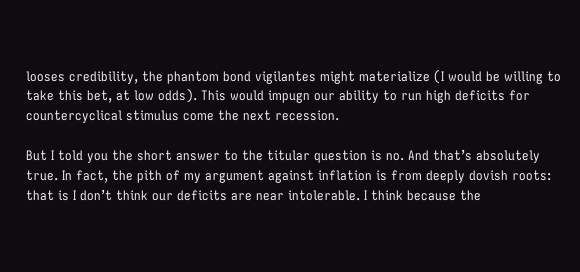looses credibility, the phantom bond vigilantes might materialize (I would be willing to take this bet, at low odds). This would impugn our ability to run high deficits for countercyclical stimulus come the next recession.

But I told you the short answer to the titular question is no. And that’s absolutely true. In fact, the pith of my argument against inflation is from deeply dovish roots: that is I don’t think our deficits are near intolerable. I think because the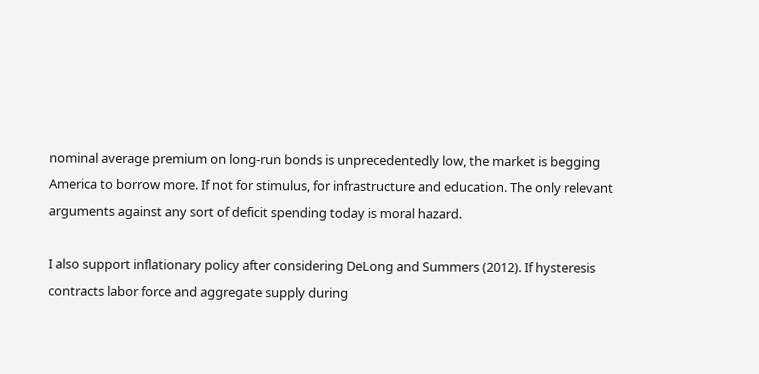nominal average premium on long-run bonds is unprecedentedly low, the market is begging America to borrow more. If not for stimulus, for infrastructure and education. The only relevant arguments against any sort of deficit spending today is moral hazard.

I also support inflationary policy after considering DeLong and Summers (2012). If hysteresis contracts labor force and aggregate supply during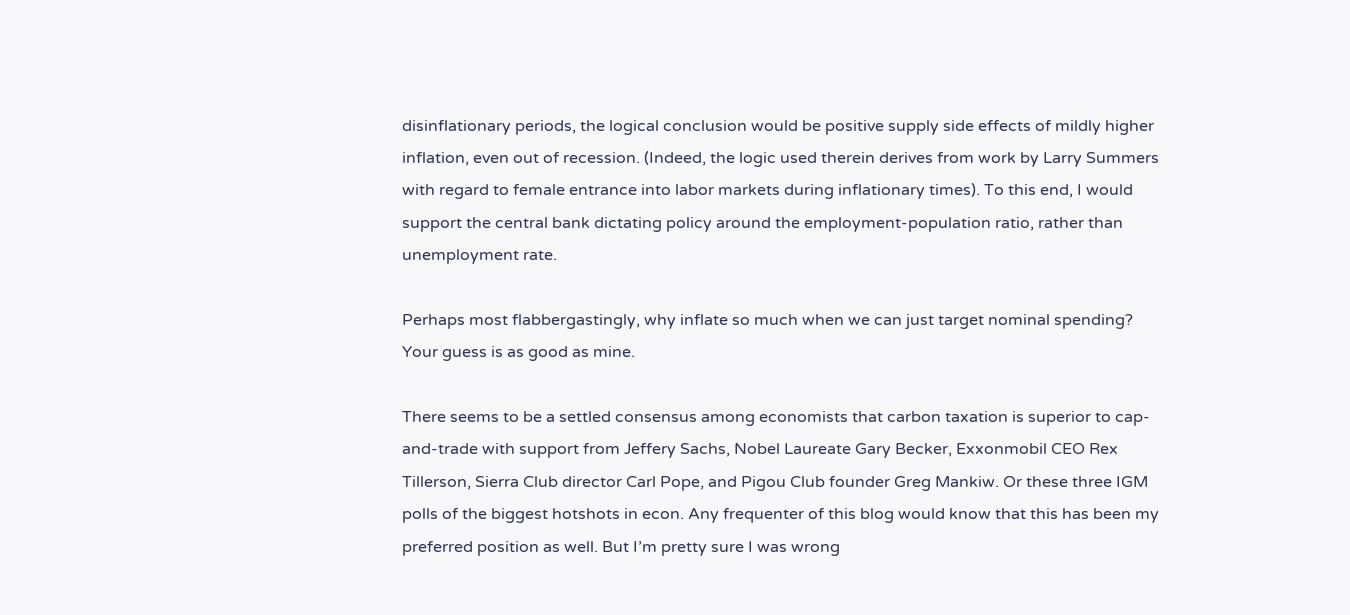disinflationary periods, the logical conclusion would be positive supply side effects of mildly higher inflation, even out of recession. (Indeed, the logic used therein derives from work by Larry Summers with regard to female entrance into labor markets during inflationary times). To this end, I would support the central bank dictating policy around the employment-population ratio, rather than unemployment rate.

Perhaps most flabbergastingly, why inflate so much when we can just target nominal spending? Your guess is as good as mine.

There seems to be a settled consensus among economists that carbon taxation is superior to cap-and-trade with support from Jeffery Sachs, Nobel Laureate Gary Becker, Exxonmobil CEO Rex Tillerson, Sierra Club director Carl Pope, and Pigou Club founder Greg Mankiw. Or these three IGM polls of the biggest hotshots in econ. Any frequenter of this blog would know that this has been my preferred position as well. But I’m pretty sure I was wrong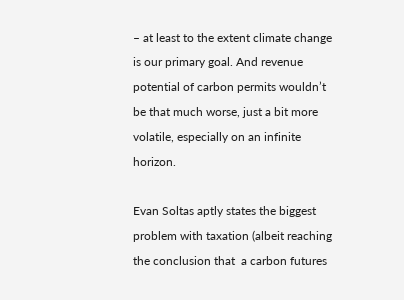– at least to the extent climate change is our primary goal. And revenue potential of carbon permits wouldn’t be that much worse, just a bit more volatile, especially on an infinite horizon.

Evan Soltas aptly states the biggest problem with taxation (albeit reaching the conclusion that  a carbon futures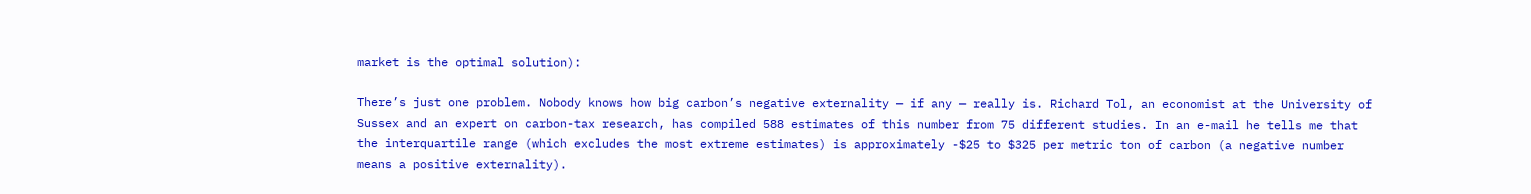market is the optimal solution):

There’s just one problem. Nobody knows how big carbon’s negative externality — if any — really is. Richard Tol, an economist at the University of Sussex and an expert on carbon-tax research, has compiled 588 estimates of this number from 75 different studies. In an e-mail he tells me that the interquartile range (which excludes the most extreme estimates) is approximately -$25 to $325 per metric ton of carbon (a negative number means a positive externality).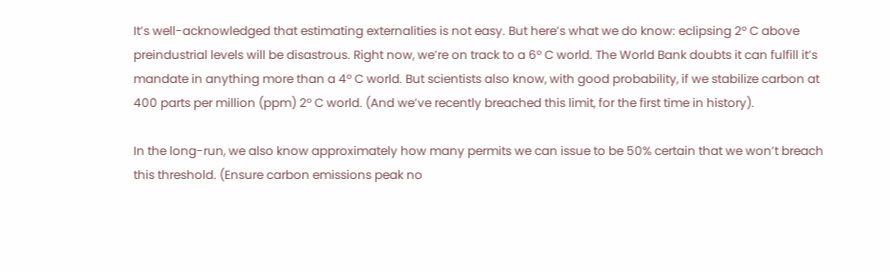It’s well-acknowledged that estimating externalities is not easy. But here’s what we do know: eclipsing 2º C above preindustrial levels will be disastrous. Right now, we’re on track to a 6º C world. The World Bank doubts it can fulfill it’s mandate in anything more than a 4º C world. But scientists also know, with good probability, if we stabilize carbon at 400 parts per million (ppm) 2º C world. (And we’ve recently breached this limit, for the first time in history).

In the long-run, we also know approximately how many permits we can issue to be 50% certain that we won’t breach this threshold. (Ensure carbon emissions peak no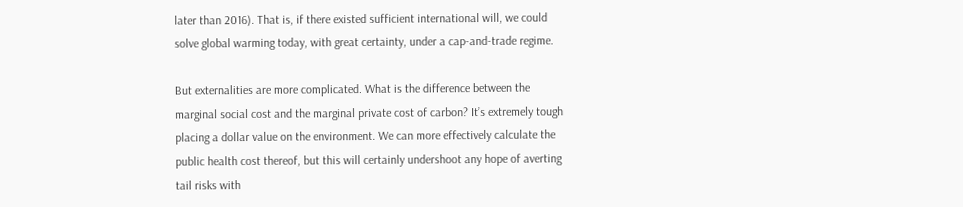later than 2016). That is, if there existed sufficient international will, we could solve global warming today, with great certainty, under a cap-and-trade regime.

But externalities are more complicated. What is the difference between the marginal social cost and the marginal private cost of carbon? It’s extremely tough placing a dollar value on the environment. We can more effectively calculate the public health cost thereof, but this will certainly undershoot any hope of averting tail risks with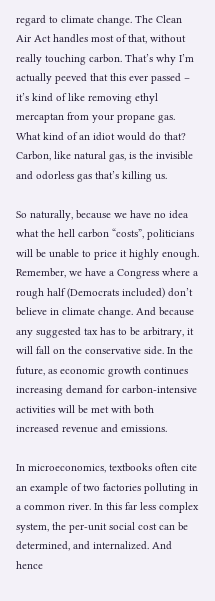regard to climate change. The Clean Air Act handles most of that, without really touching carbon. That’s why I’m actually peeved that this ever passed – it’s kind of like removing ethyl mercaptan from your propane gas. What kind of an idiot would do that? Carbon, like natural gas, is the invisible and odorless gas that’s killing us.

So naturally, because we have no idea what the hell carbon “costs”, politicians will be unable to price it highly enough. Remember, we have a Congress where a rough half (Democrats included) don’t believe in climate change. And because any suggested tax has to be arbitrary, it will fall on the conservative side. In the future, as economic growth continues increasing demand for carbon-intensive activities will be met with both increased revenue and emissions.

In microeconomics, textbooks often cite an example of two factories polluting in a common river. In this far less complex system, the per-unit social cost can be determined, and internalized. And hence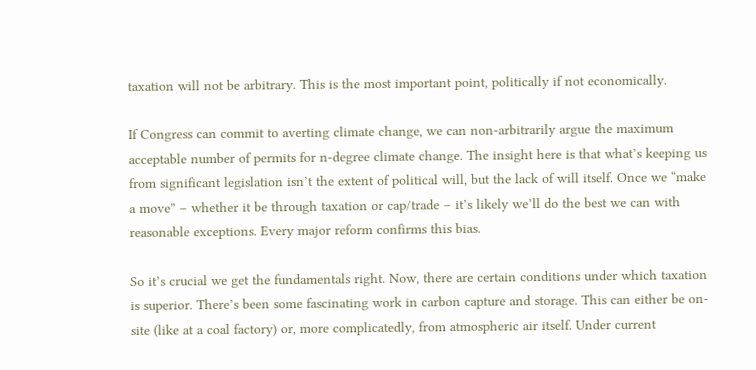taxation will not be arbitrary. This is the most important point, politically if not economically.

If Congress can commit to averting climate change, we can non-arbitrarily argue the maximum acceptable number of permits for n-degree climate change. The insight here is that what’s keeping us from significant legislation isn’t the extent of political will, but the lack of will itself. Once we “make a move” – whether it be through taxation or cap/trade – it’s likely we’ll do the best we can with reasonable exceptions. Every major reform confirms this bias.

So it’s crucial we get the fundamentals right. Now, there are certain conditions under which taxation is superior. There’s been some fascinating work in carbon capture and storage. This can either be on-site (like at a coal factory) or, more complicatedly, from atmospheric air itself. Under current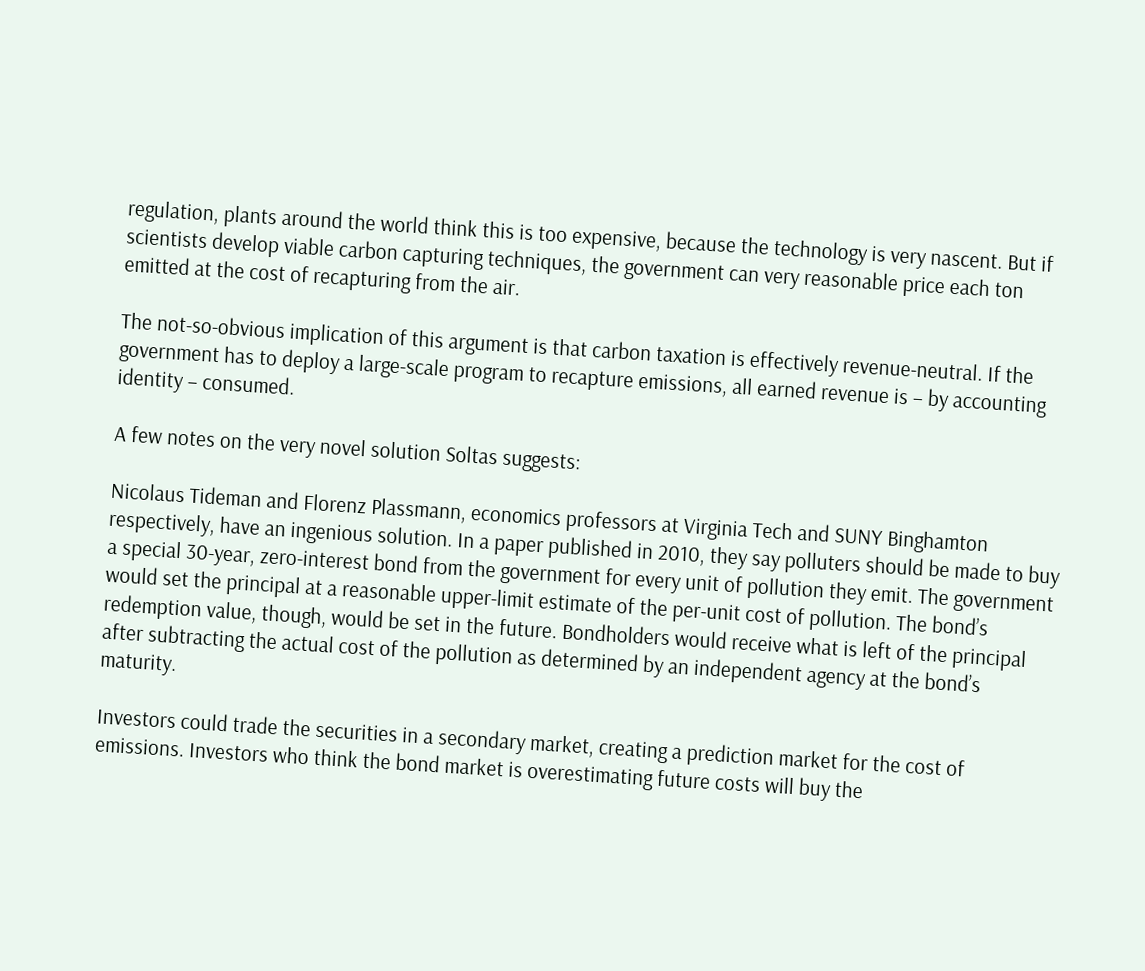regulation, plants around the world think this is too expensive, because the technology is very nascent. But if scientists develop viable carbon capturing techniques, the government can very reasonable price each ton emitted at the cost of recapturing from the air.

The not-so-obvious implication of this argument is that carbon taxation is effectively revenue-neutral. If the government has to deploy a large-scale program to recapture emissions, all earned revenue is – by accounting identity – consumed.

A few notes on the very novel solution Soltas suggests:

Nicolaus Tideman and Florenz Plassmann, economics professors at Virginia Tech and SUNY Binghamton respectively, have an ingenious solution. In a paper published in 2010, they say polluters should be made to buy a special 30-year, zero-interest bond from the government for every unit of pollution they emit. The government would set the principal at a reasonable upper-limit estimate of the per-unit cost of pollution. The bond’s redemption value, though, would be set in the future. Bondholders would receive what is left of the principal after subtracting the actual cost of the pollution as determined by an independent agency at the bond’s maturity.

Investors could trade the securities in a secondary market, creating a prediction market for the cost of emissions. Investors who think the bond market is overestimating future costs will buy the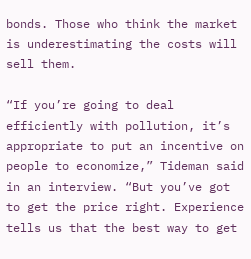bonds. Those who think the market is underestimating the costs will sell them.

“If you’re going to deal efficiently with pollution, it’s appropriate to put an incentive on people to economize,” Tideman said in an interview. “But you’ve got to get the price right. Experience tells us that the best way to get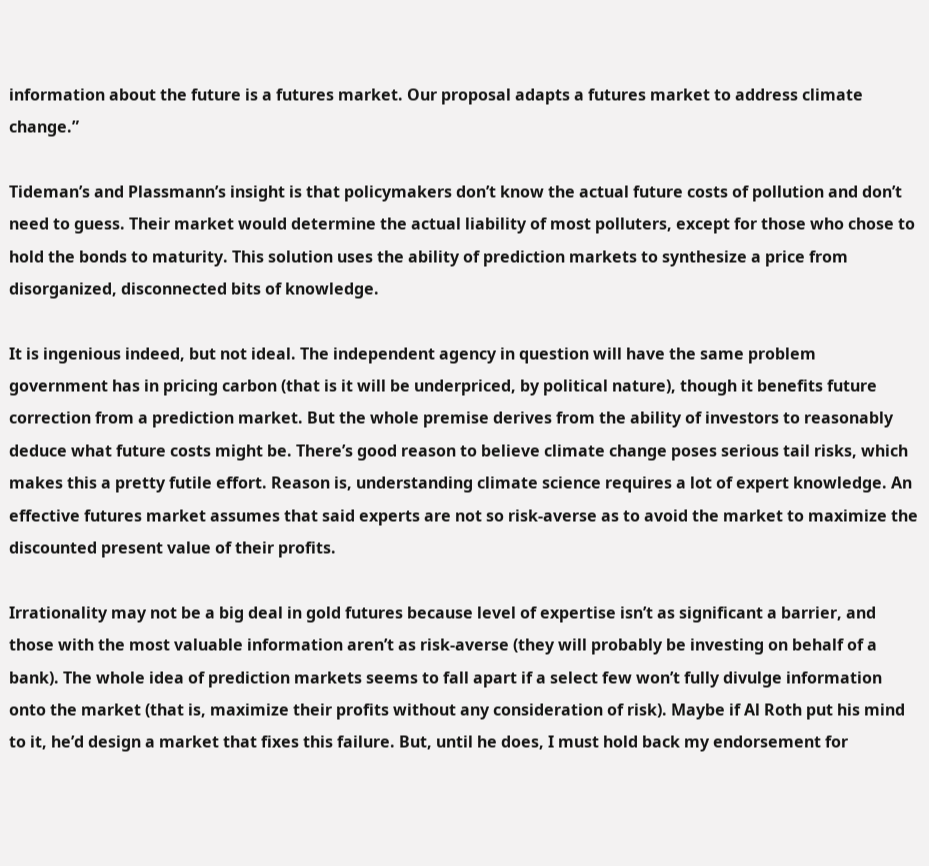information about the future is a futures market. Our proposal adapts a futures market to address climate change.”

Tideman’s and Plassmann’s insight is that policymakers don’t know the actual future costs of pollution and don’t need to guess. Their market would determine the actual liability of most polluters, except for those who chose to hold the bonds to maturity. This solution uses the ability of prediction markets to synthesize a price from disorganized, disconnected bits of knowledge.

It is ingenious indeed, but not ideal. The independent agency in question will have the same problem government has in pricing carbon (that is it will be underpriced, by political nature), though it benefits future correction from a prediction market. But the whole premise derives from the ability of investors to reasonably deduce what future costs might be. There’s good reason to believe climate change poses serious tail risks, which makes this a pretty futile effort. Reason is, understanding climate science requires a lot of expert knowledge. An effective futures market assumes that said experts are not so risk-averse as to avoid the market to maximize the discounted present value of their profits.

Irrationality may not be a big deal in gold futures because level of expertise isn’t as significant a barrier, and those with the most valuable information aren’t as risk-averse (they will probably be investing on behalf of a bank). The whole idea of prediction markets seems to fall apart if a select few won’t fully divulge information onto the market (that is, maximize their profits without any consideration of risk). Maybe if Al Roth put his mind to it, he’d design a market that fixes this failure. But, until he does, I must hold back my endorsement for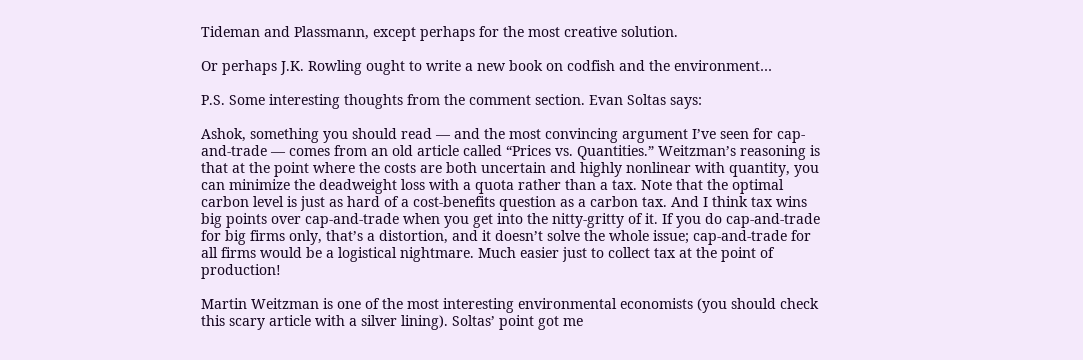Tideman and Plassmann, except perhaps for the most creative solution.

Or perhaps J.K. Rowling ought to write a new book on codfish and the environment…

P.S. Some interesting thoughts from the comment section. Evan Soltas says:

Ashok, something you should read — and the most convincing argument I’ve seen for cap-and-trade — comes from an old article called “Prices vs. Quantities.” Weitzman’s reasoning is that at the point where the costs are both uncertain and highly nonlinear with quantity, you can minimize the deadweight loss with a quota rather than a tax. Note that the optimal carbon level is just as hard of a cost-benefits question as a carbon tax. And I think tax wins big points over cap-and-trade when you get into the nitty-gritty of it. If you do cap-and-trade for big firms only, that’s a distortion, and it doesn’t solve the whole issue; cap-and-trade for all firms would be a logistical nightmare. Much easier just to collect tax at the point of production!

Martin Weitzman is one of the most interesting environmental economists (you should check this scary article with a silver lining). Soltas’ point got me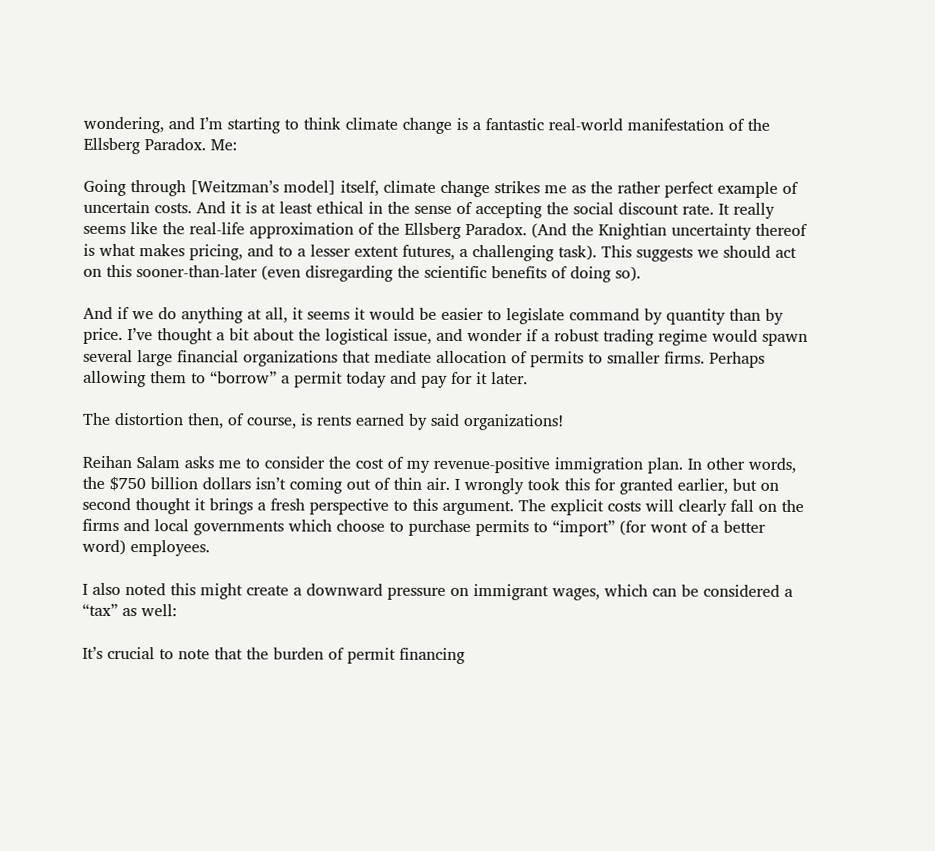wondering, and I’m starting to think climate change is a fantastic real-world manifestation of the Ellsberg Paradox. Me:

Going through [Weitzman’s model] itself, climate change strikes me as the rather perfect example of uncertain costs. And it is at least ethical in the sense of accepting the social discount rate. It really seems like the real-life approximation of the Ellsberg Paradox. (And the Knightian uncertainty thereof is what makes pricing, and to a lesser extent futures, a challenging task). This suggests we should act on this sooner-than-later (even disregarding the scientific benefits of doing so).

And if we do anything at all, it seems it would be easier to legislate command by quantity than by price. I’ve thought a bit about the logistical issue, and wonder if a robust trading regime would spawn several large financial organizations that mediate allocation of permits to smaller firms. Perhaps allowing them to “borrow” a permit today and pay for it later.

The distortion then, of course, is rents earned by said organizations!

Reihan Salam asks me to consider the cost of my revenue-positive immigration plan. In other words, the $750 billion dollars isn’t coming out of thin air. I wrongly took this for granted earlier, but on second thought it brings a fresh perspective to this argument. The explicit costs will clearly fall on the firms and local governments which choose to purchase permits to “import” (for wont of a better word) employees.

I also noted this might create a downward pressure on immigrant wages, which can be considered a “tax” as well:

It’s crucial to note that the burden of permit financing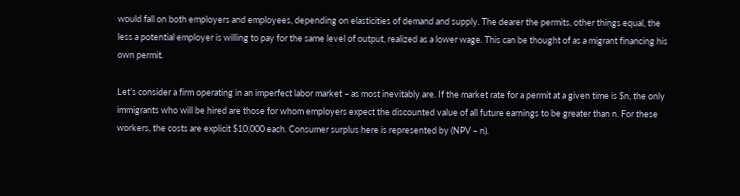would fall on both employers and employees, depending on elasticities of demand and supply. The dearer the permits, other things equal, the less a potential employer is willing to pay for the same level of output, realized as a lower wage. This can be thought of as a migrant financing his own permit.

Let’s consider a firm operating in an imperfect labor market – as most inevitably are. If the market rate for a permit at a given time is $n, the only immigrants who will be hired are those for whom employers expect the discounted value of all future earnings to be greater than n. For these workers, the costs are explicit $10,000 each. Consumer surplus here is represented by (NPV – n).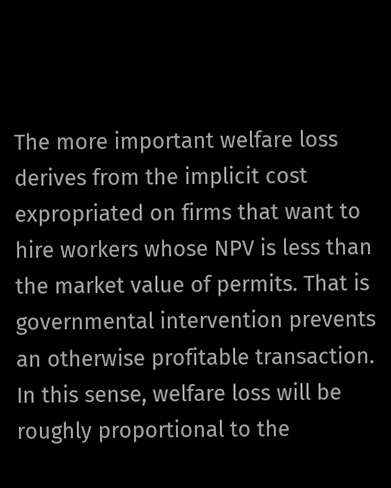The more important welfare loss derives from the implicit cost expropriated on firms that want to hire workers whose NPV is less than the market value of permits. That is governmental intervention prevents an otherwise profitable transaction. In this sense, welfare loss will be roughly proportional to the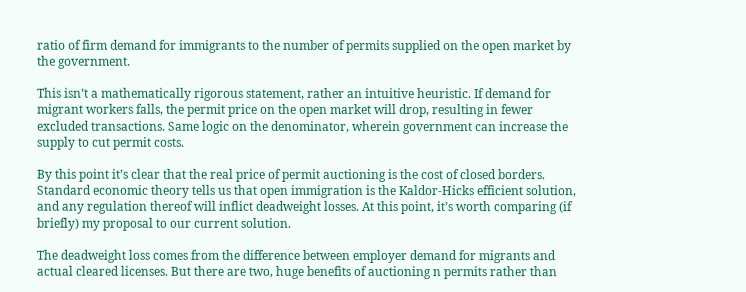ratio of firm demand for immigrants to the number of permits supplied on the open market by the government.

This isn’t a mathematically rigorous statement, rather an intuitive heuristic. If demand for migrant workers falls, the permit price on the open market will drop, resulting in fewer excluded transactions. Same logic on the denominator, wherein government can increase the supply to cut permit costs.

By this point it’s clear that the real price of permit auctioning is the cost of closed borders. Standard economic theory tells us that open immigration is the Kaldor-Hicks efficient solution, and any regulation thereof will inflict deadweight losses. At this point, it’s worth comparing (if briefly) my proposal to our current solution.

The deadweight loss comes from the difference between employer demand for migrants and actual cleared licenses. But there are two, huge benefits of auctioning n permits rather than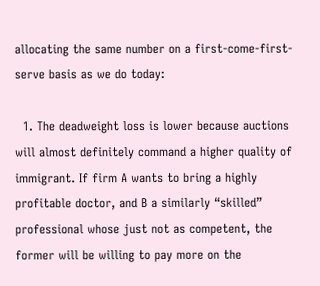allocating the same number on a first-come-first-serve basis as we do today:

  1. The deadweight loss is lower because auctions will almost definitely command a higher quality of immigrant. If firm A wants to bring a highly profitable doctor, and B a similarly “skilled” professional whose just not as competent, the former will be willing to pay more on the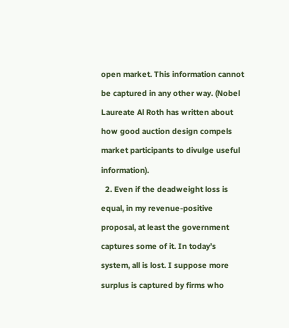open market. This information cannot be captured in any other way. (Nobel Laureate Al Roth has written about how good auction design compels market participants to divulge useful information).
  2. Even if the deadweight loss is equal, in my revenue-positive proposal, at least the government captures some of it. In today’s system, all is lost. I suppose more surplus is captured by firms who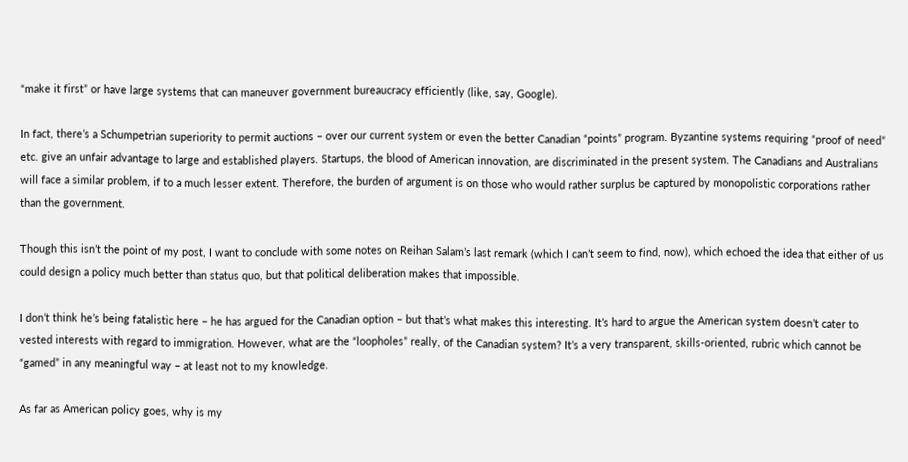“make it first” or have large systems that can maneuver government bureaucracy efficiently (like, say, Google).

In fact, there’s a Schumpetrian superiority to permit auctions – over our current system or even the better Canadian “points” program. Byzantine systems requiring “proof of need” etc. give an unfair advantage to large and established players. Startups, the blood of American innovation, are discriminated in the present system. The Canadians and Australians will face a similar problem, if to a much lesser extent. Therefore, the burden of argument is on those who would rather surplus be captured by monopolistic corporations rather than the government.

Though this isn’t the point of my post, I want to conclude with some notes on Reihan Salam’s last remark (which I can’t seem to find, now), which echoed the idea that either of us could design a policy much better than status quo, but that political deliberation makes that impossible.

I don’t think he’s being fatalistic here – he has argued for the Canadian option – but that’s what makes this interesting. It’s hard to argue the American system doesn’t cater to vested interests with regard to immigration. However, what are the “loopholes” really, of the Canadian system? It’s a very transparent, skills-oriented, rubric which cannot be “gamed” in any meaningful way – at least not to my knowledge.

As far as American policy goes, why is my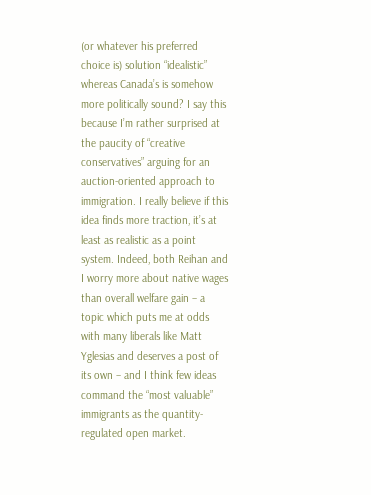(or whatever his preferred choice is) solution “idealistic” whereas Canada’s is somehow more politically sound? I say this because I’m rather surprised at the paucity of “creative conservatives” arguing for an auction-oriented approach to immigration. I really believe if this idea finds more traction, it’s at least as realistic as a point system. Indeed, both Reihan and I worry more about native wages than overall welfare gain – a topic which puts me at odds with many liberals like Matt Yglesias and deserves a post of its own – and I think few ideas command the “most valuable” immigrants as the quantity-regulated open market.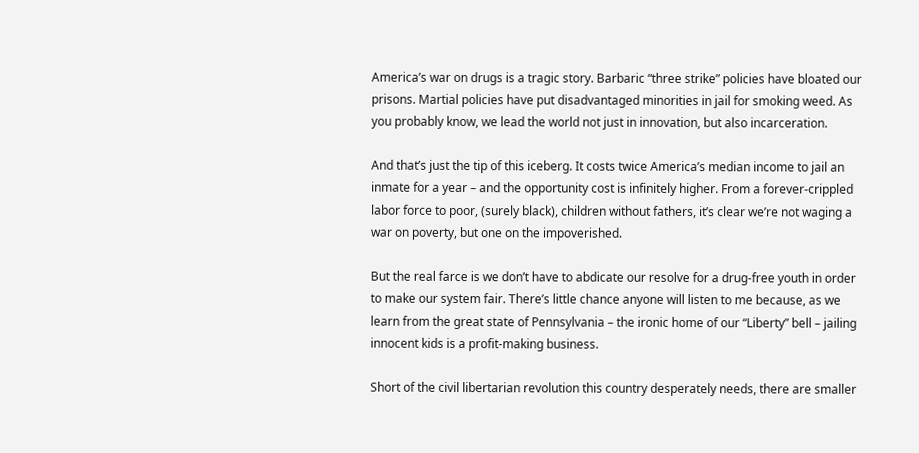America’s war on drugs is a tragic story. Barbaric “three strike” policies have bloated our prisons. Martial policies have put disadvantaged minorities in jail for smoking weed. As you probably know, we lead the world not just in innovation, but also incarceration.

And that’s just the tip of this iceberg. It costs twice America’s median income to jail an inmate for a year – and the opportunity cost is infinitely higher. From a forever-crippled labor force to poor, (surely black), children without fathers, it’s clear we’re not waging a war on poverty, but one on the impoverished.

But the real farce is we don’t have to abdicate our resolve for a drug-free youth in order to make our system fair. There’s little chance anyone will listen to me because, as we learn from the great state of Pennsylvania – the ironic home of our “Liberty” bell – jailing innocent kids is a profit-making business.

Short of the civil libertarian revolution this country desperately needs, there are smaller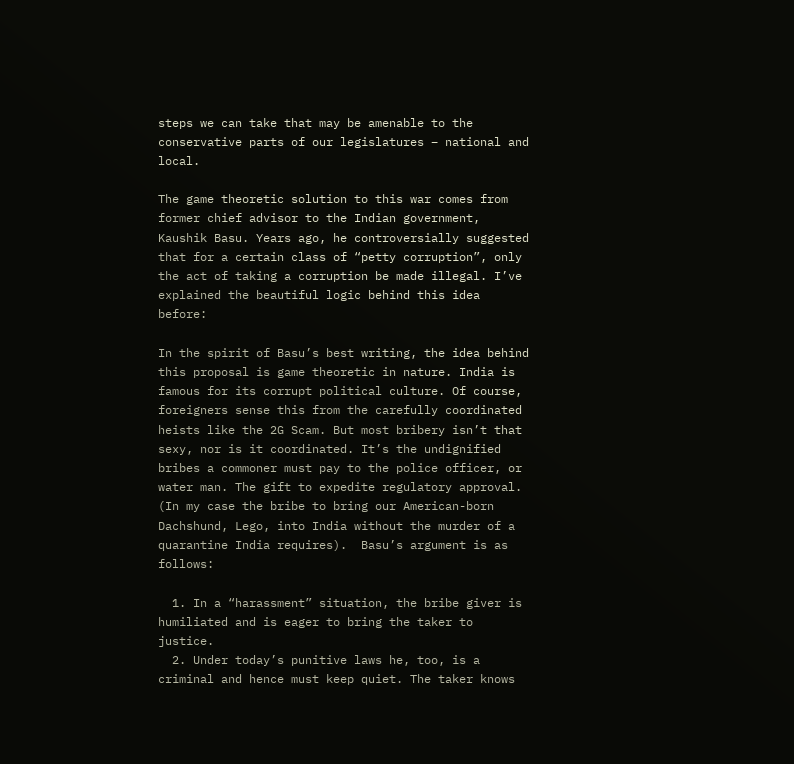steps we can take that may be amenable to the conservative parts of our legislatures – national and local.

The game theoretic solution to this war comes from former chief advisor to the Indian government, Kaushik Basu. Years ago, he controversially suggested that for a certain class of “petty corruption”, only the act of taking a corruption be made illegal. I’ve explained the beautiful logic behind this idea before:

In the spirit of Basu’s best writing, the idea behind this proposal is game theoretic in nature. India is famous for its corrupt political culture. Of course, foreigners sense this from the carefully coordinated heists like the 2G Scam. But most bribery isn’t that sexy, nor is it coordinated. It’s the undignified bribes a commoner must pay to the police officer, or water man. The gift to expedite regulatory approval. (In my case the bribe to bring our American-born Dachshund, Lego, into India without the murder of a quarantine India requires).  Basu’s argument is as follows:

  1. In a “harassment” situation, the bribe giver is humiliated and is eager to bring the taker to justice.
  2. Under today’s punitive laws he, too, is a criminal and hence must keep quiet. The taker knows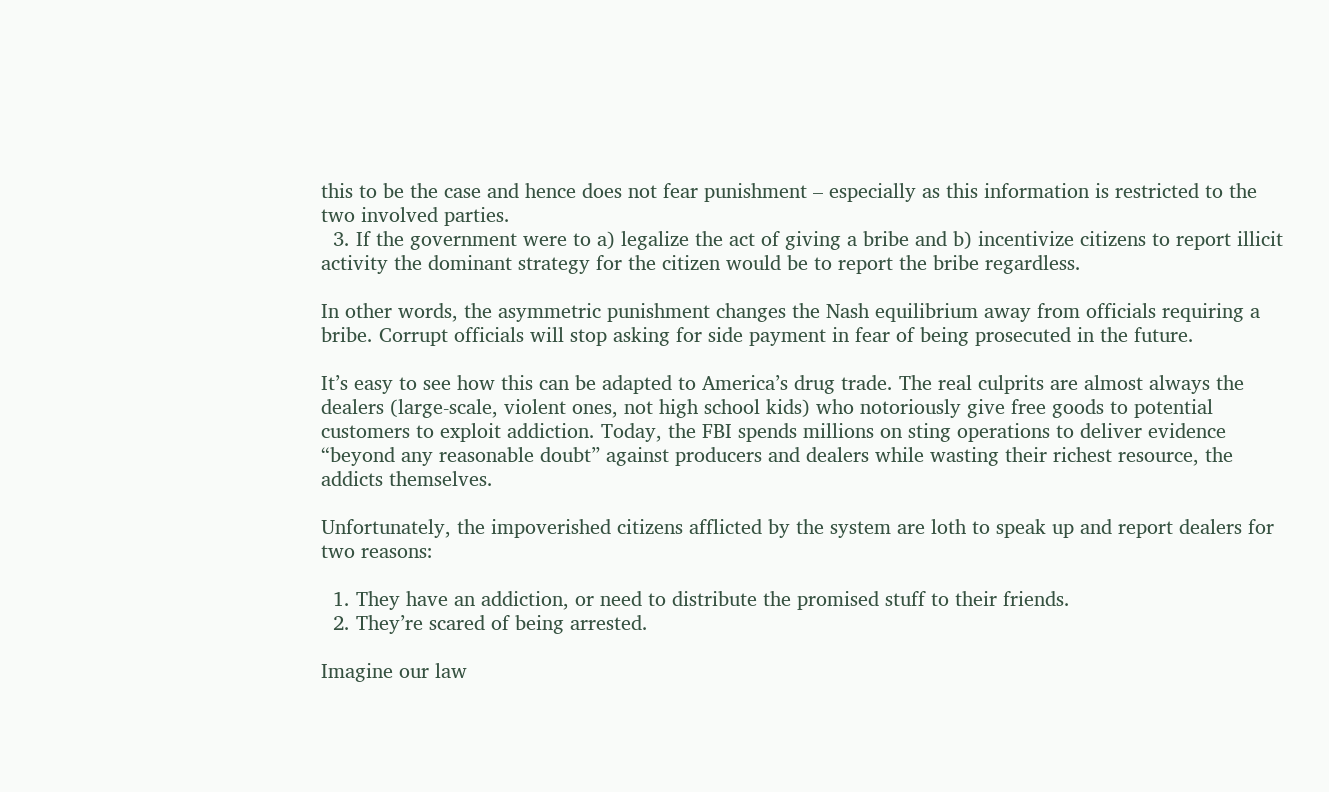this to be the case and hence does not fear punishment – especially as this information is restricted to the two involved parties.
  3. If the government were to a) legalize the act of giving a bribe and b) incentivize citizens to report illicit activity the dominant strategy for the citizen would be to report the bribe regardless.

In other words, the asymmetric punishment changes the Nash equilibrium away from officials requiring a bribe. Corrupt officials will stop asking for side payment in fear of being prosecuted in the future.

It’s easy to see how this can be adapted to America’s drug trade. The real culprits are almost always the dealers (large-scale, violent ones, not high school kids) who notoriously give free goods to potential customers to exploit addiction. Today, the FBI spends millions on sting operations to deliver evidence “beyond any reasonable doubt” against producers and dealers while wasting their richest resource, the addicts themselves.

Unfortunately, the impoverished citizens afflicted by the system are loth to speak up and report dealers for two reasons:

  1. They have an addiction, or need to distribute the promised stuff to their friends.
  2. They’re scared of being arrested.

Imagine our law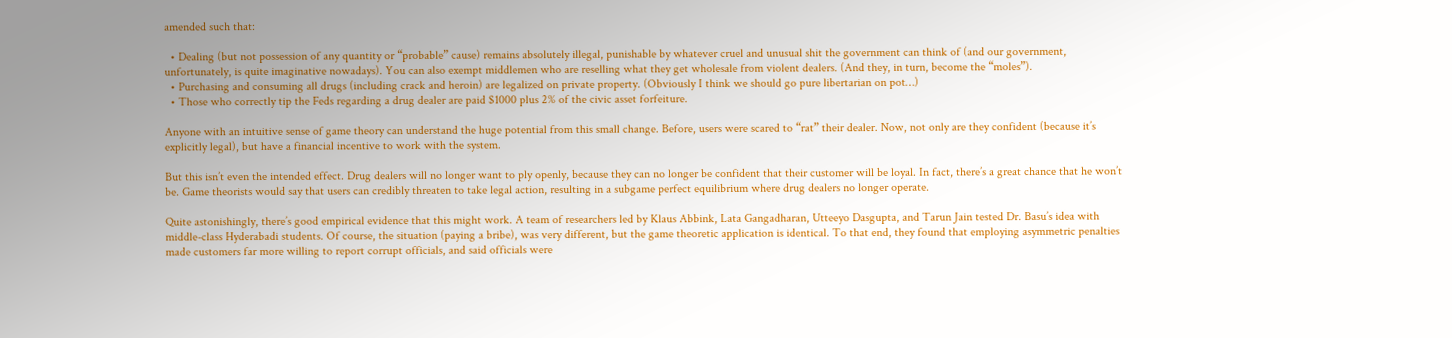amended such that:

  • Dealing (but not possession of any quantity or “probable” cause) remains absolutely illegal, punishable by whatever cruel and unusual shit the government can think of (and our government, unfortunately, is quite imaginative nowadays). You can also exempt middlemen who are reselling what they get wholesale from violent dealers. (And they, in turn, become the “moles”).
  • Purchasing and consuming all drugs (including crack and heroin) are legalized on private property. (Obviously I think we should go pure libertarian on pot…)
  • Those who correctly tip the Feds regarding a drug dealer are paid $1000 plus 2% of the civic asset forfeiture.

Anyone with an intuitive sense of game theory can understand the huge potential from this small change. Before, users were scared to “rat” their dealer. Now, not only are they confident (because it’s explicitly legal), but have a financial incentive to work with the system.

But this isn’t even the intended effect. Drug dealers will no longer want to ply openly, because they can no longer be confident that their customer will be loyal. In fact, there’s a great chance that he won’t be. Game theorists would say that users can credibly threaten to take legal action, resulting in a subgame perfect equilibrium where drug dealers no longer operate.

Quite astonishingly, there’s good empirical evidence that this might work. A team of researchers led by Klaus Abbink, Lata Gangadharan, Utteeyo Dasgupta, and Tarun Jain tested Dr. Basu’s idea with middle-class Hyderabadi students. Of course, the situation (paying a bribe), was very different, but the game theoretic application is identical. To that end, they found that employing asymmetric penalties made customers far more willing to report corrupt officials, and said officials were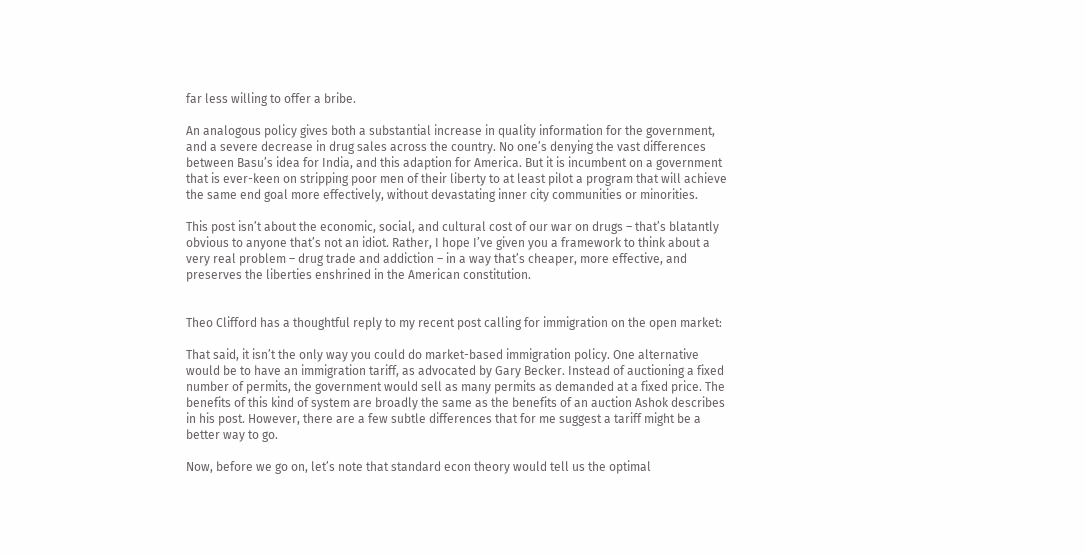far less willing to offer a bribe.

An analogous policy gives both a substantial increase in quality information for the government, and a severe decrease in drug sales across the country. No one’s denying the vast differences between Basu’s idea for India, and this adaption for America. But it is incumbent on a government that is ever-keen on stripping poor men of their liberty to at least pilot a program that will achieve the same end goal more effectively, without devastating inner city communities or minorities.

This post isn’t about the economic, social, and cultural cost of our war on drugs – that’s blatantly obvious to anyone that’s not an idiot. Rather, I hope I’ve given you a framework to think about a very real problem – drug trade and addiction – in a way that’s cheaper, more effective, and preserves the liberties enshrined in the American constitution.


Theo Clifford has a thoughtful reply to my recent post calling for immigration on the open market:

That said, it isn’t the only way you could do market-based immigration policy. One alternative would be to have an immigration tariff, as advocated by Gary Becker. Instead of auctioning a fixed number of permits, the government would sell as many permits as demanded at a fixed price. The benefits of this kind of system are broadly the same as the benefits of an auction Ashok describes in his post. However, there are a few subtle differences that for me suggest a tariff might be a better way to go.

Now, before we go on, let’s note that standard econ theory would tell us the optimal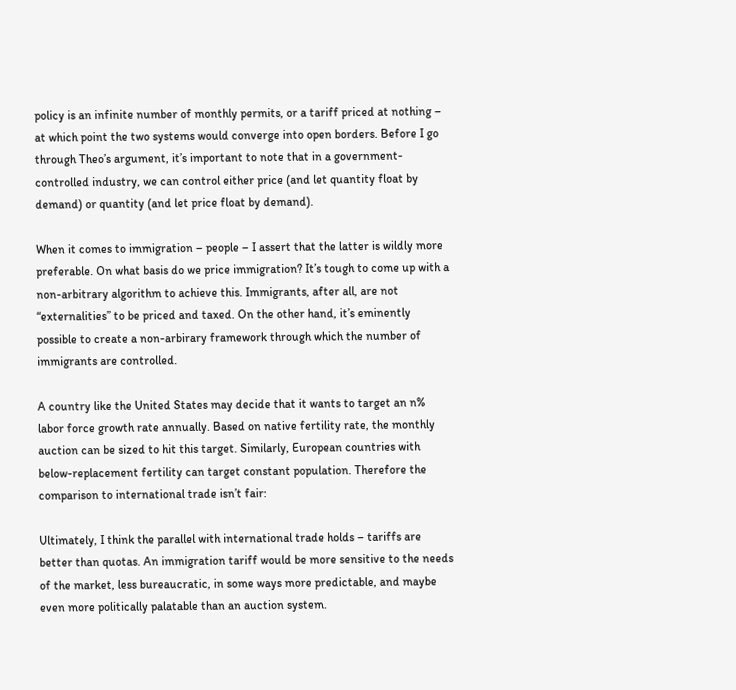policy is an infinite number of monthly permits, or a tariff priced at nothing – at which point the two systems would converge into open borders. Before I go through Theo’s argument, it’s important to note that in a government-controlled industry, we can control either price (and let quantity float by demand) or quantity (and let price float by demand).

When it comes to immigration – people – I assert that the latter is wildly more preferable. On what basis do we price immigration? It’s tough to come up with a non-arbitrary algorithm to achieve this. Immigrants, after all, are not “externalities” to be priced and taxed. On the other hand, it’s eminently possible to create a non-arbirary framework through which the number of immigrants are controlled.

A country like the United States may decide that it wants to target an n% labor force growth rate annually. Based on native fertility rate, the monthly auction can be sized to hit this target. Similarly, European countries with below-replacement fertility can target constant population. Therefore the comparison to international trade isn’t fair:

Ultimately, I think the parallel with international trade holds – tariffs are better than quotas. An immigration tariff would be more sensitive to the needs of the market, less bureaucratic, in some ways more predictable, and maybe even more politically palatable than an auction system.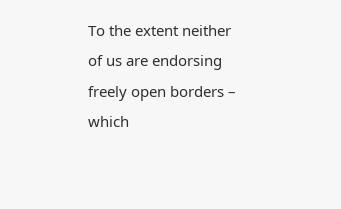To the extent neither of us are endorsing freely open borders – which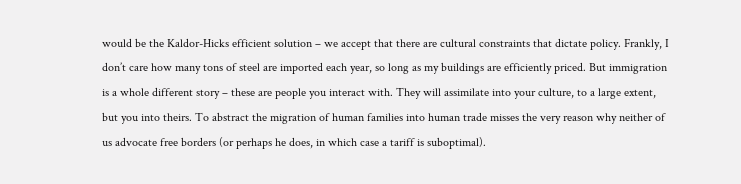would be the Kaldor-Hicks efficient solution – we accept that there are cultural constraints that dictate policy. Frankly, I don’t care how many tons of steel are imported each year, so long as my buildings are efficiently priced. But immigration is a whole different story – these are people you interact with. They will assimilate into your culture, to a large extent, but you into theirs. To abstract the migration of human families into human trade misses the very reason why neither of us advocate free borders (or perhaps he does, in which case a tariff is suboptimal).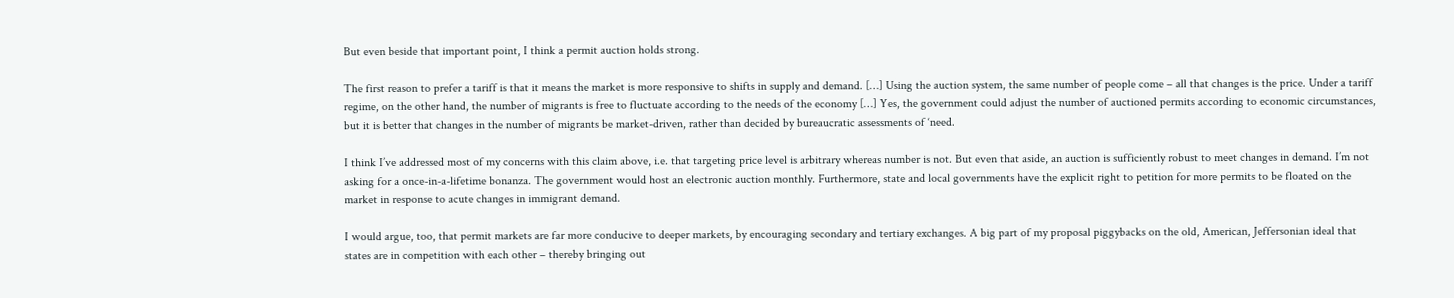But even beside that important point, I think a permit auction holds strong.

The first reason to prefer a tariff is that it means the market is more responsive to shifts in supply and demand. […] Using the auction system, the same number of people come – all that changes is the price. Under a tariff regime, on the other hand, the number of migrants is free to fluctuate according to the needs of the economy […] Yes, the government could adjust the number of auctioned permits according to economic circumstances, but it is better that changes in the number of migrants be market-driven, rather than decided by bureaucratic assessments of ‘need.

I think I’ve addressed most of my concerns with this claim above, i.e. that targeting price level is arbitrary whereas number is not. But even that aside, an auction is sufficiently robust to meet changes in demand. I’m not asking for a once-in-a-lifetime bonanza. The government would host an electronic auction monthly. Furthermore, state and local governments have the explicit right to petition for more permits to be floated on the market in response to acute changes in immigrant demand.

I would argue, too, that permit markets are far more conducive to deeper markets, by encouraging secondary and tertiary exchanges. A big part of my proposal piggybacks on the old, American, Jeffersonian ideal that states are in competition with each other – thereby bringing out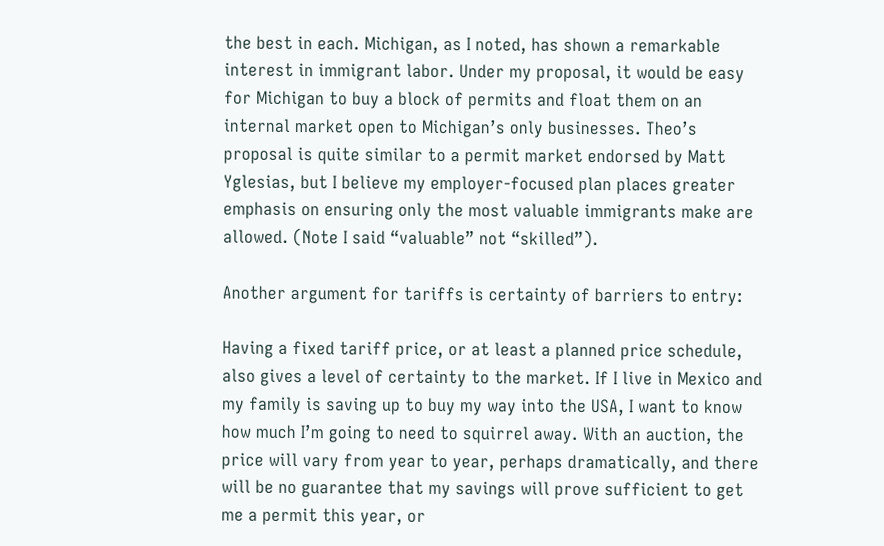the best in each. Michigan, as I noted, has shown a remarkable interest in immigrant labor. Under my proposal, it would be easy for Michigan to buy a block of permits and float them on an internal market open to Michigan’s only businesses. Theo’s proposal is quite similar to a permit market endorsed by Matt Yglesias, but I believe my employer-focused plan places greater emphasis on ensuring only the most valuable immigrants make are allowed. (Note I said “valuable” not “skilled”).

Another argument for tariffs is certainty of barriers to entry:

Having a fixed tariff price, or at least a planned price schedule, also gives a level of certainty to the market. If I live in Mexico and my family is saving up to buy my way into the USA, I want to know how much I’m going to need to squirrel away. With an auction, the price will vary from year to year, perhaps dramatically, and there will be no guarantee that my savings will prove sufficient to get me a permit this year, or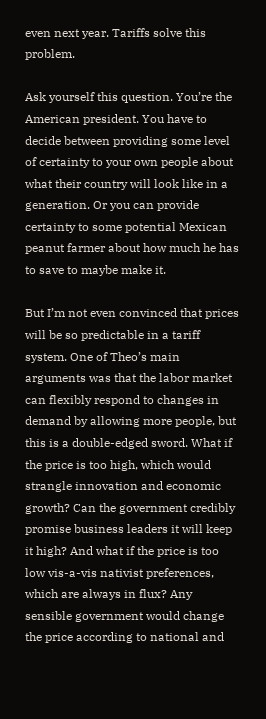even next year. Tariffs solve this problem.

Ask yourself this question. You’re the American president. You have to decide between providing some level of certainty to your own people about what their country will look like in a generation. Or you can provide certainty to some potential Mexican peanut farmer about how much he has to save to maybe make it.

But I’m not even convinced that prices will be so predictable in a tariff system. One of Theo’s main arguments was that the labor market can flexibly respond to changes in demand by allowing more people, but this is a double-edged sword. What if the price is too high, which would strangle innovation and economic growth? Can the government credibly promise business leaders it will keep it high? And what if the price is too low vis-a-vis nativist preferences, which are always in flux? Any sensible government would change the price according to national and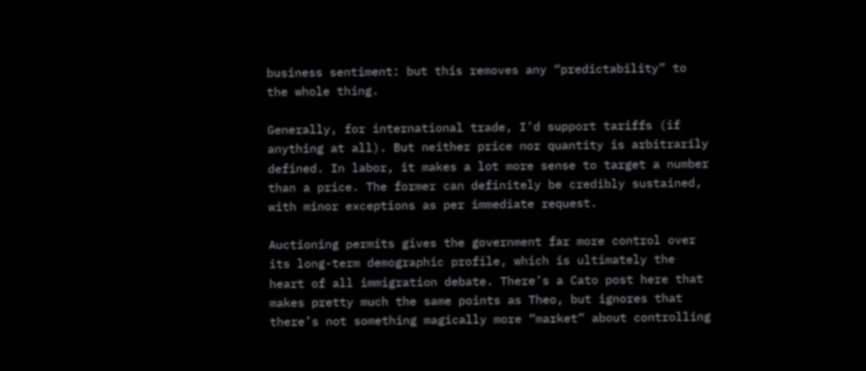business sentiment: but this removes any “predictability” to the whole thing.

Generally, for international trade, I’d support tariffs (if anything at all). But neither price nor quantity is arbitrarily defined. In labor, it makes a lot more sense to target a number than a price. The former can definitely be credibly sustained, with minor exceptions as per immediate request.

Auctioning permits gives the government far more control over its long-term demographic profile, which is ultimately the heart of all immigration debate. There’s a Cato post here that makes pretty much the same points as Theo, but ignores that there’s not something magically more “market” about controlling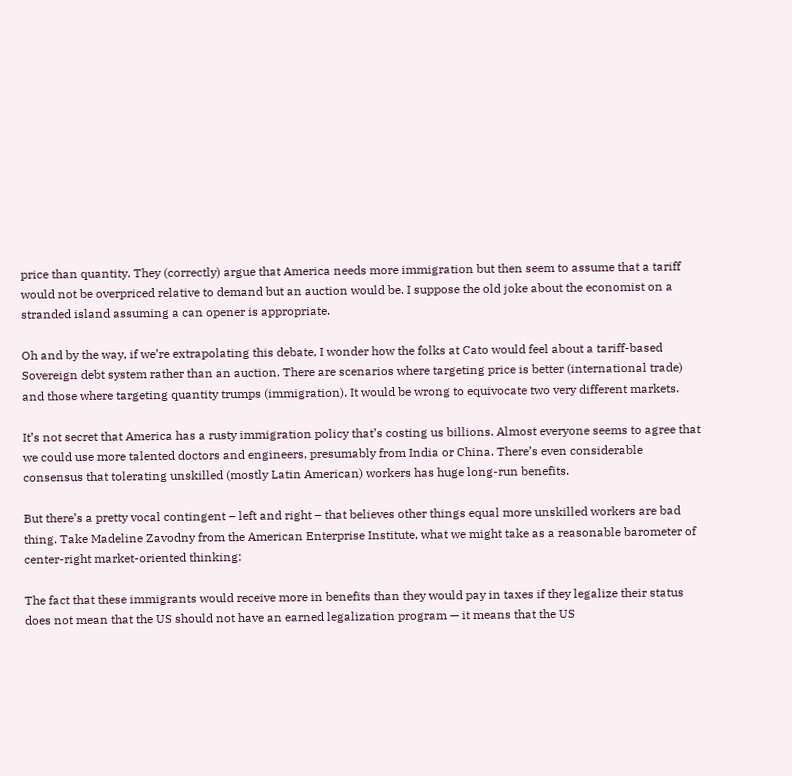price than quantity. They (correctly) argue that America needs more immigration but then seem to assume that a tariff would not be overpriced relative to demand but an auction would be. I suppose the old joke about the economist on a stranded island assuming a can opener is appropriate.

Oh and by the way, if we’re extrapolating this debate, I wonder how the folks at Cato would feel about a tariff-based Sovereign debt system rather than an auction. There are scenarios where targeting price is better (international trade) and those where targeting quantity trumps (immigration). It would be wrong to equivocate two very different markets.

It’s not secret that America has a rusty immigration policy that’s costing us billions. Almost everyone seems to agree that we could use more talented doctors and engineers, presumably from India or China. There’s even considerable consensus that tolerating unskilled (mostly Latin American) workers has huge long-run benefits.

But there’s a pretty vocal contingent – left and right – that believes other things equal more unskilled workers are bad thing. Take Madeline Zavodny from the American Enterprise Institute, what we might take as a reasonable barometer of center-right market-oriented thinking:

The fact that these immigrants would receive more in benefits than they would pay in taxes if they legalize their status does not mean that the US should not have an earned legalization program — it means that the US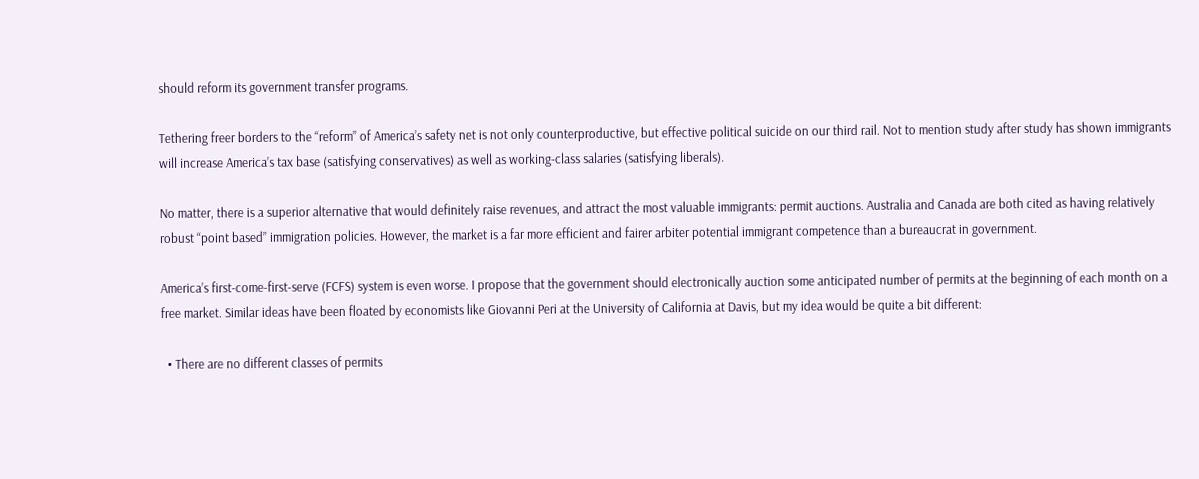should reform its government transfer programs.

Tethering freer borders to the “reform” of America’s safety net is not only counterproductive, but effective political suicide on our third rail. Not to mention study after study has shown immigrants will increase America’s tax base (satisfying conservatives) as well as working-class salaries (satisfying liberals).

No matter, there is a superior alternative that would definitely raise revenues, and attract the most valuable immigrants: permit auctions. Australia and Canada are both cited as having relatively robust “point based” immigration policies. However, the market is a far more efficient and fairer arbiter potential immigrant competence than a bureaucrat in government.

America’s first-come-first-serve (FCFS) system is even worse. I propose that the government should electronically auction some anticipated number of permits at the beginning of each month on a free market. Similar ideas have been floated by economists like Giovanni Peri at the University of California at Davis, but my idea would be quite a bit different:

  • There are no different classes of permits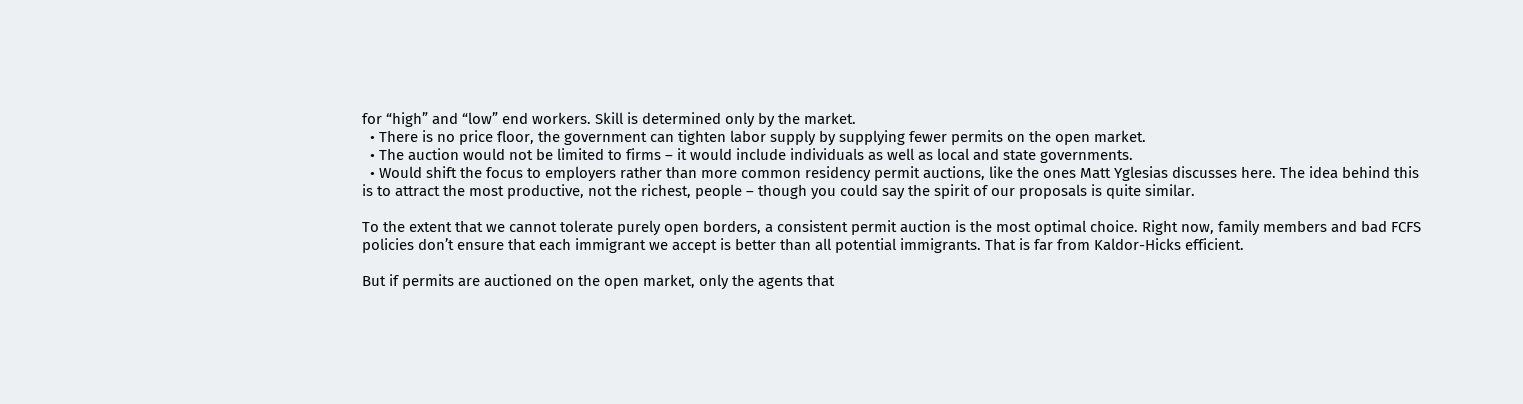for “high” and “low” end workers. Skill is determined only by the market.
  • There is no price floor, the government can tighten labor supply by supplying fewer permits on the open market.
  • The auction would not be limited to firms – it would include individuals as well as local and state governments.
  • Would shift the focus to employers rather than more common residency permit auctions, like the ones Matt Yglesias discusses here. The idea behind this is to attract the most productive, not the richest, people – though you could say the spirit of our proposals is quite similar.

To the extent that we cannot tolerate purely open borders, a consistent permit auction is the most optimal choice. Right now, family members and bad FCFS policies don’t ensure that each immigrant we accept is better than all potential immigrants. That is far from Kaldor-Hicks efficient.

But if permits are auctioned on the open market, only the agents that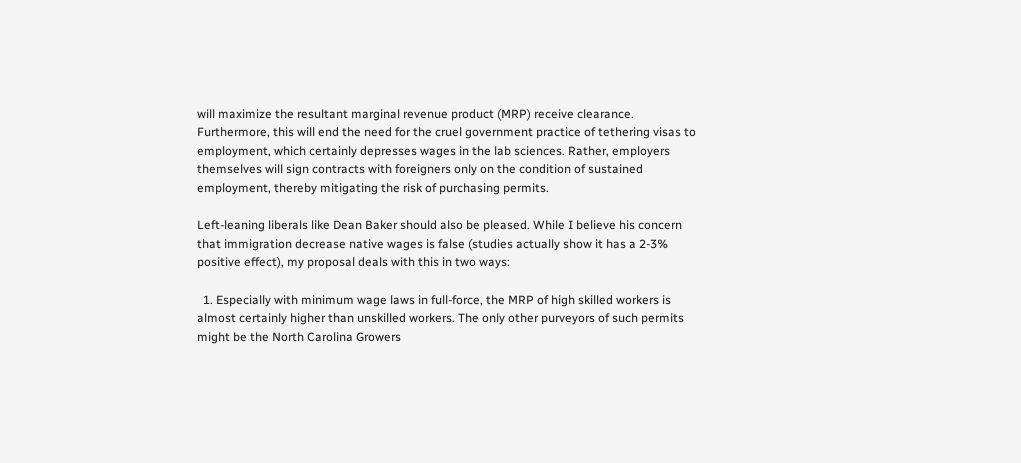will maximize the resultant marginal revenue product (MRP) receive clearance. Furthermore, this will end the need for the cruel government practice of tethering visas to employment, which certainly depresses wages in the lab sciences. Rather, employers themselves will sign contracts with foreigners only on the condition of sustained employment, thereby mitigating the risk of purchasing permits.

Left-leaning liberals like Dean Baker should also be pleased. While I believe his concern that immigration decrease native wages is false (studies actually show it has a 2-3% positive effect), my proposal deals with this in two ways:

  1. Especially with minimum wage laws in full-force, the MRP of high skilled workers is almost certainly higher than unskilled workers. The only other purveyors of such permits might be the North Carolina Growers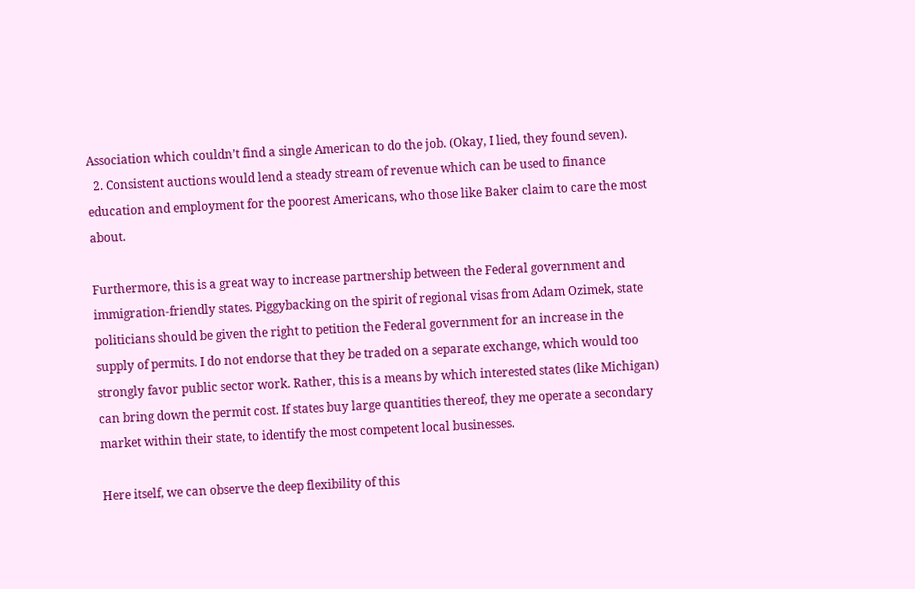Association which couldn’t find a single American to do the job. (Okay, I lied, they found seven).
  2. Consistent auctions would lend a steady stream of revenue which can be used to finance education and employment for the poorest Americans, who those like Baker claim to care the most about.

Furthermore, this is a great way to increase partnership between the Federal government and immigration-friendly states. Piggybacking on the spirit of regional visas from Adam Ozimek, state politicians should be given the right to petition the Federal government for an increase in the supply of permits. I do not endorse that they be traded on a separate exchange, which would too strongly favor public sector work. Rather, this is a means by which interested states (like Michigan) can bring down the permit cost. If states buy large quantities thereof, they me operate a secondary market within their state, to identify the most competent local businesses.

Here itself, we can observe the deep flexibility of this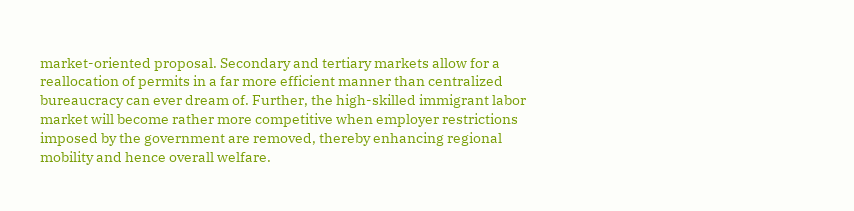market-oriented proposal. Secondary and tertiary markets allow for a reallocation of permits in a far more efficient manner than centralized bureaucracy can ever dream of. Further, the high-skilled immigrant labor market will become rather more competitive when employer restrictions imposed by the government are removed, thereby enhancing regional mobility and hence overall welfare.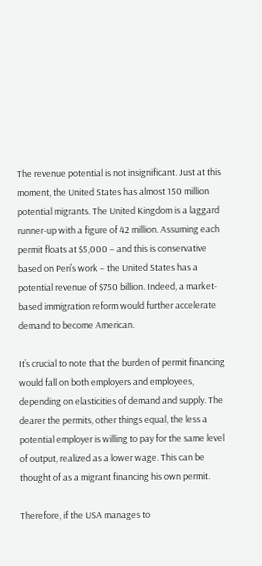The revenue potential is not insignificant. Just at this moment, the United States has almost 150 million potential migrants. The United Kingdom is a laggard runner-up with a figure of 42 million. Assuming each permit floats at $5,000 – and this is conservative based on Peri’s work – the United States has a potential revenue of $750 billion. Indeed, a market-based immigration reform would further accelerate demand to become American.

It’s crucial to note that the burden of permit financing would fall on both employers and employees, depending on elasticities of demand and supply. The dearer the permits, other things equal, the less a potential employer is willing to pay for the same level of output, realized as a lower wage. This can be thought of as a migrant financing his own permit.

Therefore, if the USA manages to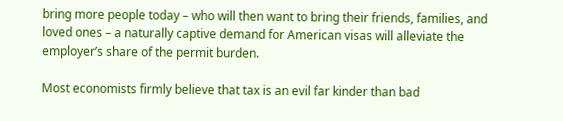bring more people today – who will then want to bring their friends, families, and loved ones – a naturally captive demand for American visas will alleviate the employer’s share of the permit burden.

Most economists firmly believe that tax is an evil far kinder than bad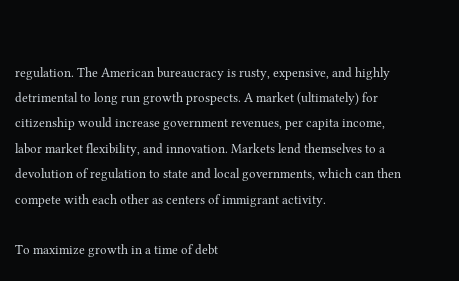regulation. The American bureaucracy is rusty, expensive, and highly detrimental to long run growth prospects. A market (ultimately) for citizenship would increase government revenues, per capita income, labor market flexibility, and innovation. Markets lend themselves to a devolution of regulation to state and local governments, which can then compete with each other as centers of immigrant activity.

To maximize growth in a time of debt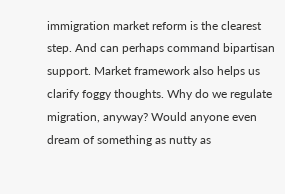immigration market reform is the clearest step. And can perhaps command bipartisan support. Market framework also helps us clarify foggy thoughts. Why do we regulate migration, anyway? Would anyone even dream of something as nutty as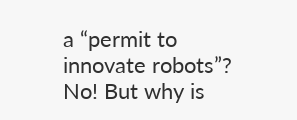a “permit to innovate robots”? No! But why is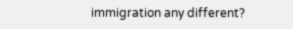immigration any different?